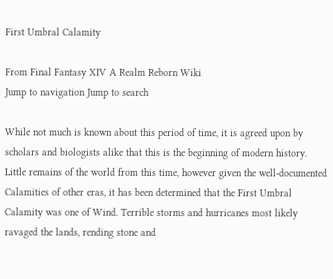First Umbral Calamity

From Final Fantasy XIV A Realm Reborn Wiki
Jump to navigation Jump to search

While not much is known about this period of time, it is agreed upon by scholars and biologists alike that this is the beginning of modern history. Little remains of the world from this time, however given the well-documented Calamities of other eras, it has been determined that the First Umbral Calamity was one of Wind. Terrible storms and hurricanes most likely ravaged the lands, rending stone and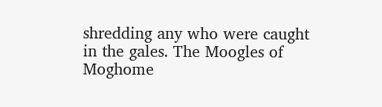shredding any who were caught in the gales. The Moogles of Moghome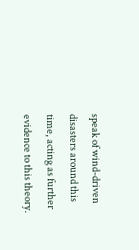speak of wind-driven disasters around this time, acting as further evidence to this theory.